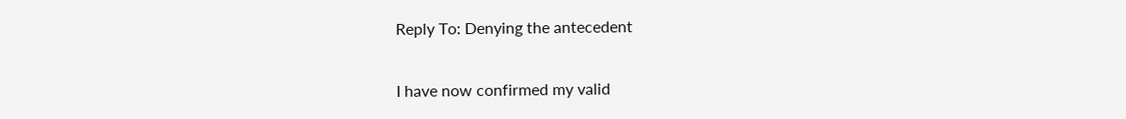Reply To: Denying the antecedent


I have now confirmed my valid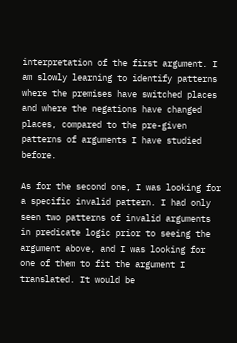interpretation of the first argument. I am slowly learning to identify patterns where the premises have switched places and where the negations have changed places, compared to the pre-given patterns of arguments I have studied before.

As for the second one, I was looking for a specific invalid pattern. I had only seen two patterns of invalid arguments in predicate logic prior to seeing the argument above, and I was looking for one of them to fit the argument I translated. It would be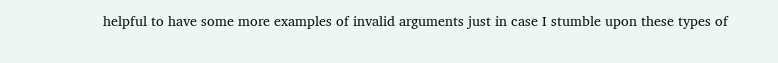helpful to have some more examples of invalid arguments just in case I stumble upon these types of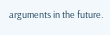arguments in the future.